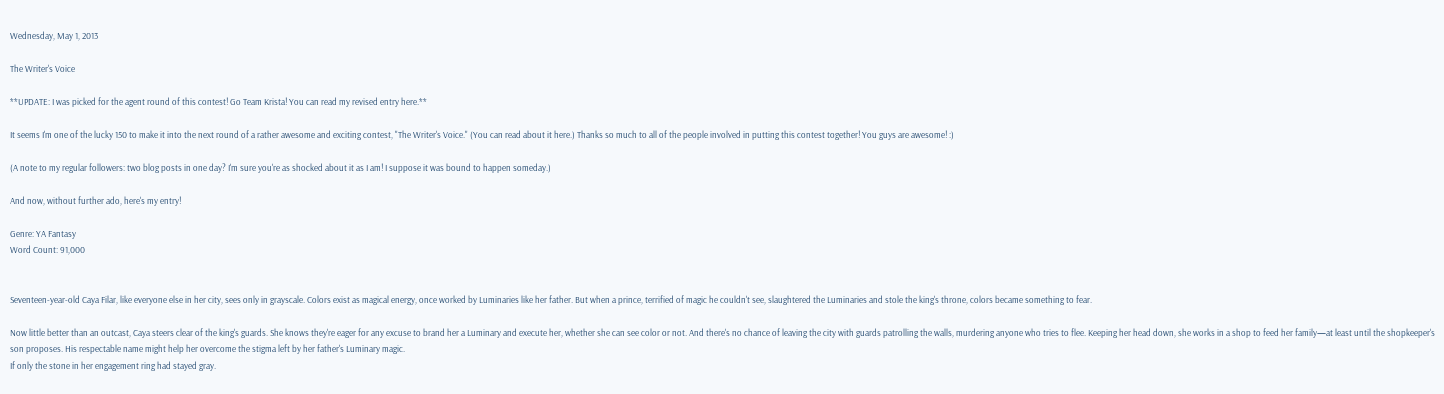Wednesday, May 1, 2013

The Writer's Voice

**UPDATE: I was picked for the agent round of this contest! Go Team Krista! You can read my revised entry here.**

It seems I'm one of the lucky 150 to make it into the next round of a rather awesome and exciting contest, "The Writer's Voice." (You can read about it here.) Thanks so much to all of the people involved in putting this contest together! You guys are awesome! :)

(A note to my regular followers: two blog posts in one day? I'm sure you're as shocked about it as I am! I suppose it was bound to happen someday.)

And now, without further ado, here's my entry!

Genre: YA Fantasy
Word Count: 91,000


Seventeen-year-old Caya Filar, like everyone else in her city, sees only in grayscale. Colors exist as magical energy, once worked by Luminaries like her father. But when a prince, terrified of magic he couldn't see, slaughtered the Luminaries and stole the king's throne, colors became something to fear.

Now little better than an outcast, Caya steers clear of the king's guards. She knows they're eager for any excuse to brand her a Luminary and execute her, whether she can see color or not. And there's no chance of leaving the city with guards patrolling the walls, murdering anyone who tries to flee. Keeping her head down, she works in a shop to feed her family—at least until the shopkeeper's son proposes. His respectable name might help her overcome the stigma left by her father's Luminary magic.
If only the stone in her engagement ring had stayed gray.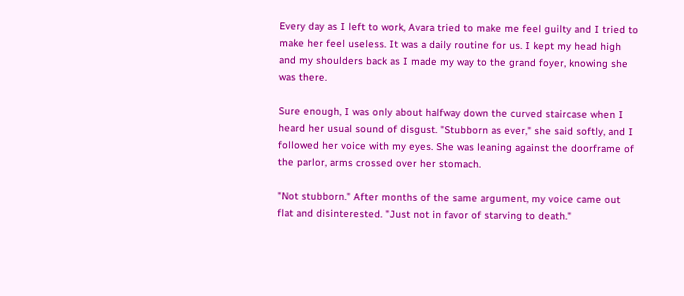Every day as I left to work, Avara tried to make me feel guilty and I tried to make her feel useless. It was a daily routine for us. I kept my head high and my shoulders back as I made my way to the grand foyer, knowing she was there.

Sure enough, I was only about halfway down the curved staircase when I heard her usual sound of disgust. "Stubborn as ever," she said softly, and I followed her voice with my eyes. She was leaning against the doorframe of the parlor, arms crossed over her stomach.

"Not stubborn." After months of the same argument, my voice came out flat and disinterested. "Just not in favor of starving to death."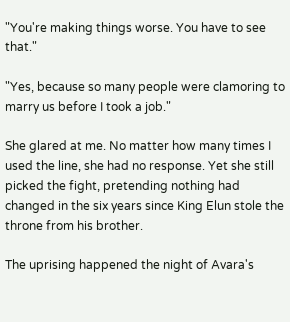"You're making things worse. You have to see that."

"Yes, because so many people were clamoring to marry us before I took a job."

She glared at me. No matter how many times I used the line, she had no response. Yet she still picked the fight, pretending nothing had changed in the six years since King Elun stole the throne from his brother.

The uprising happened the night of Avara's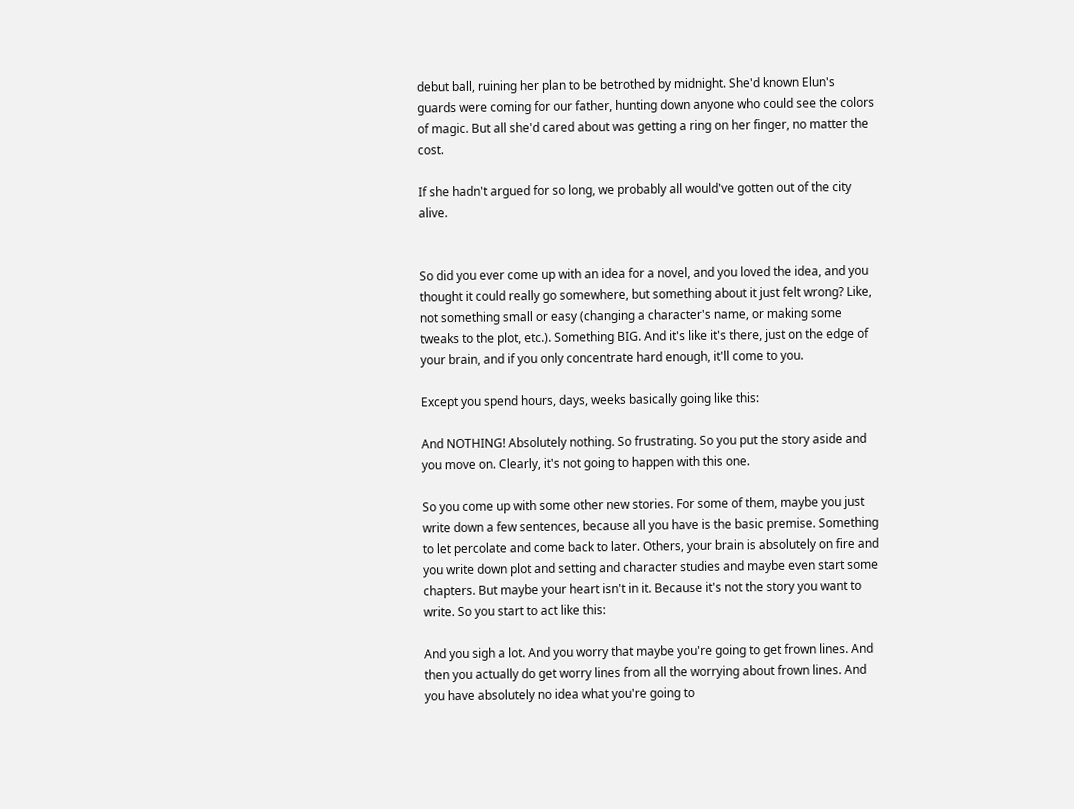debut ball, ruining her plan to be betrothed by midnight. She'd known Elun's guards were coming for our father, hunting down anyone who could see the colors of magic. But all she'd cared about was getting a ring on her finger, no matter the cost.

If she hadn't argued for so long, we probably all would've gotten out of the city alive.


So did you ever come up with an idea for a novel, and you loved the idea, and you thought it could really go somewhere, but something about it just felt wrong? Like, not something small or easy (changing a character's name, or making some tweaks to the plot, etc.). Something BIG. And it's like it's there, just on the edge of your brain, and if you only concentrate hard enough, it'll come to you.

Except you spend hours, days, weeks basically going like this:

And NOTHING! Absolutely nothing. So frustrating. So you put the story aside and you move on. Clearly, it's not going to happen with this one.

So you come up with some other new stories. For some of them, maybe you just write down a few sentences, because all you have is the basic premise. Something to let percolate and come back to later. Others, your brain is absolutely on fire and you write down plot and setting and character studies and maybe even start some chapters. But maybe your heart isn't in it. Because it's not the story you want to write. So you start to act like this:

And you sigh a lot. And you worry that maybe you're going to get frown lines. And then you actually do get worry lines from all the worrying about frown lines. And you have absolutely no idea what you're going to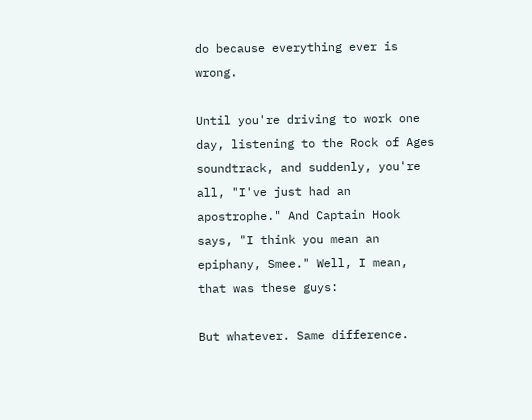do because everything ever is wrong.

Until you're driving to work one day, listening to the Rock of Ages soundtrack, and suddenly, you're all, "I've just had an apostrophe." And Captain Hook says, "I think you mean an epiphany, Smee." Well, I mean, that was these guys:

But whatever. Same difference.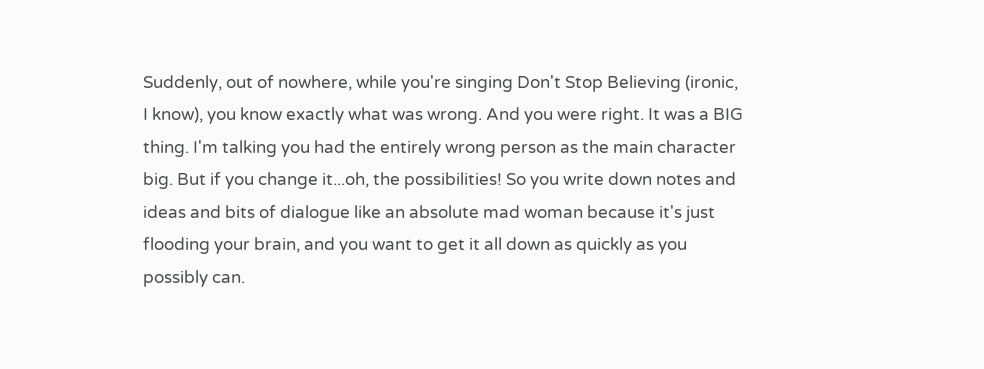Suddenly, out of nowhere, while you're singing Don't Stop Believing (ironic, I know), you know exactly what was wrong. And you were right. It was a BIG thing. I'm talking you had the entirely wrong person as the main character big. But if you change it...oh, the possibilities! So you write down notes and ideas and bits of dialogue like an absolute mad woman because it's just flooding your brain, and you want to get it all down as quickly as you possibly can.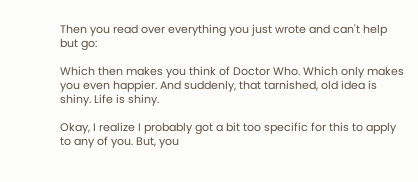Then you read over everything you just wrote and can't help but go:

Which then makes you think of Doctor Who. Which only makes you even happier. And suddenly, that tarnished, old idea is shiny. Life is shiny.

Okay, I realize I probably got a bit too specific for this to apply to any of you. But, you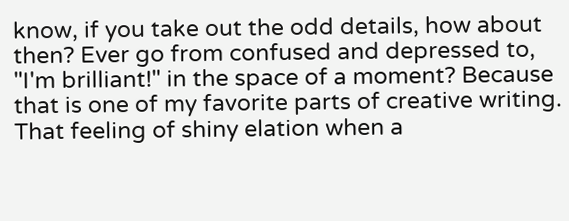know, if you take out the odd details, how about then? Ever go from confused and depressed to, "I'm brilliant!" in the space of a moment? Because that is one of my favorite parts of creative writing. That feeling of shiny elation when a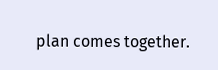plan comes together.